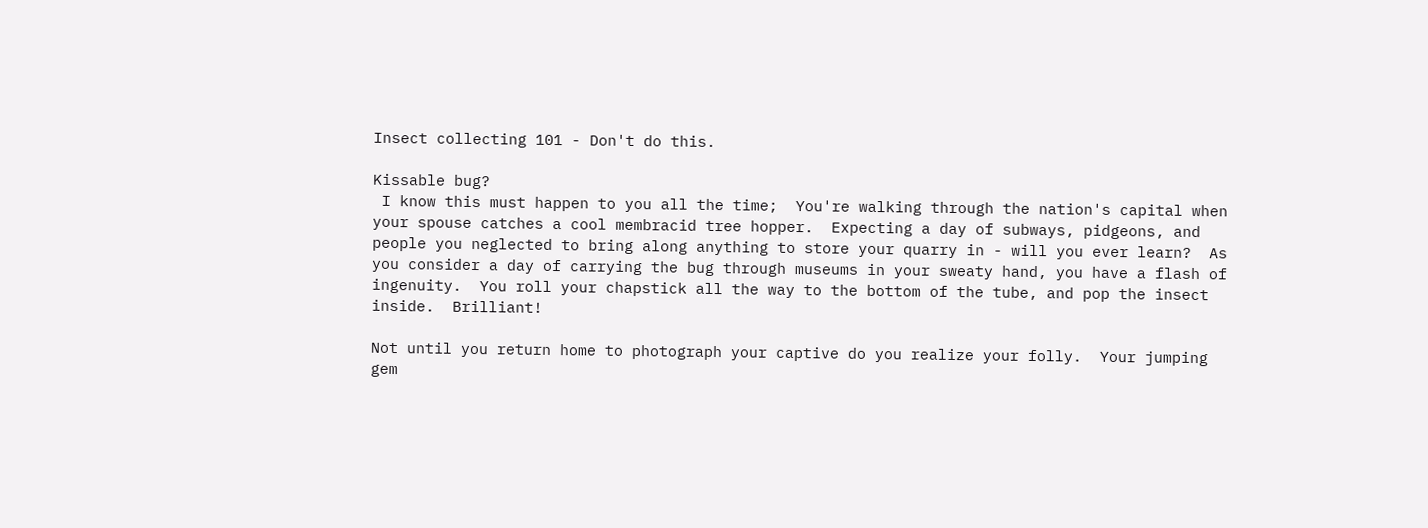Insect collecting 101 - Don't do this.

Kissable bug?
 I know this must happen to you all the time;  You're walking through the nation's capital when your spouse catches a cool membracid tree hopper.  Expecting a day of subways, pidgeons, and people you neglected to bring along anything to store your quarry in - will you ever learn?  As you consider a day of carrying the bug through museums in your sweaty hand, you have a flash of ingenuity.  You roll your chapstick all the way to the bottom of the tube, and pop the insect inside.  Brilliant!

Not until you return home to photograph your captive do you realize your folly.  Your jumping gem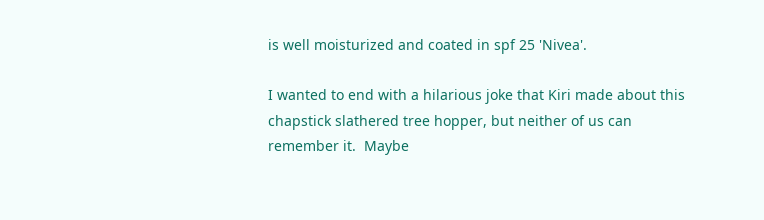is well moisturized and coated in spf 25 'Nivea'.

I wanted to end with a hilarious joke that Kiri made about this chapstick slathered tree hopper, but neither of us can remember it.  Maybe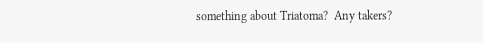something about Triatoma?  Any takers?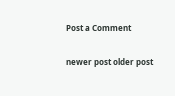Post a Comment

newer post older post